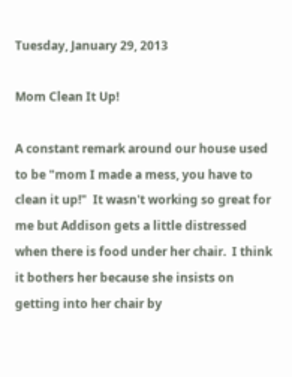Tuesday, January 29, 2013

Mom Clean It Up!

A constant remark around our house used to be "mom I made a mess, you have to clean it up!"  It wasn't working so great for me but Addison gets a little distressed when there is food under her chair.  I think it bothers her because she insists on getting into her chair by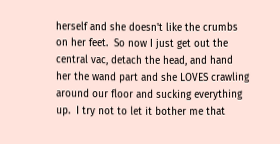herself and she doesn't like the crumbs on her feet.  So now I just get out the central vac, detach the head, and hand her the wand part and she LOVES crawling around our floor and sucking everything up.  I try not to let it bother me that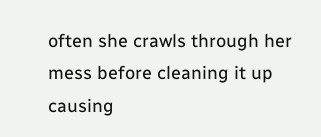often she crawls through her mess before cleaning it up causing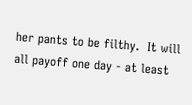her pants to be filthy.  It will all payoff one day - at least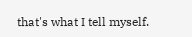that's what I tell myself.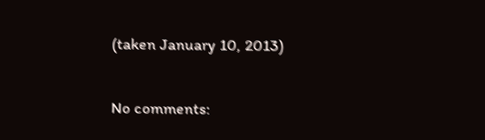(taken January 10, 2013)

No comments: